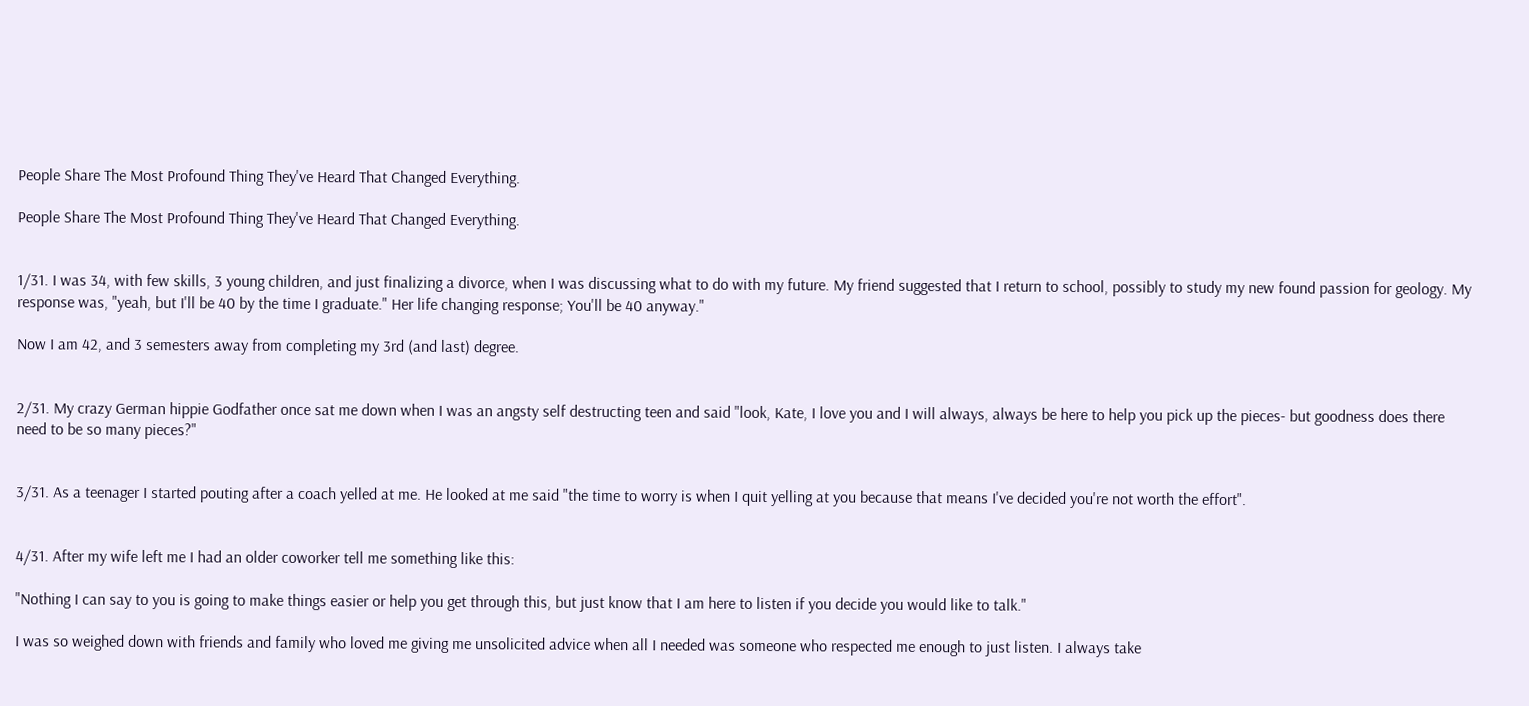People Share The Most Profound Thing They've Heard That Changed Everything.

People Share The Most Profound Thing They've Heard That Changed Everything.


1/31. I was 34, with few skills, 3 young children, and just finalizing a divorce, when I was discussing what to do with my future. My friend suggested that I return to school, possibly to study my new found passion for geology. My response was, "yeah, but I'll be 40 by the time I graduate." Her life changing response; You'll be 40 anyway."

Now I am 42, and 3 semesters away from completing my 3rd (and last) degree.


2/31. My crazy German hippie Godfather once sat me down when I was an angsty self destructing teen and said "look, Kate, I love you and I will always, always be here to help you pick up the pieces- but goodness does there need to be so many pieces?"


3/31. As a teenager I started pouting after a coach yelled at me. He looked at me said "the time to worry is when I quit yelling at you because that means I've decided you're not worth the effort".


4/31. After my wife left me I had an older coworker tell me something like this:

"Nothing I can say to you is going to make things easier or help you get through this, but just know that I am here to listen if you decide you would like to talk."

I was so weighed down with friends and family who loved me giving me unsolicited advice when all I needed was someone who respected me enough to just listen. I always take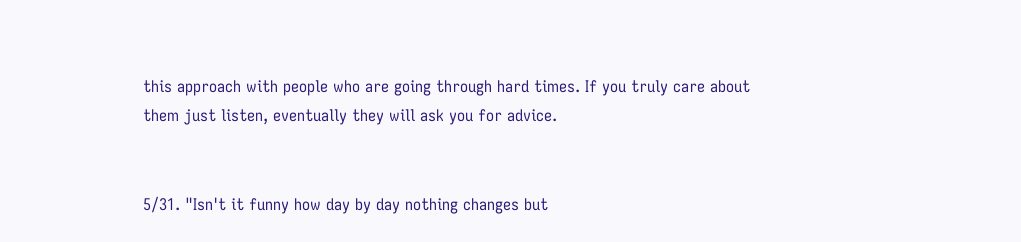this approach with people who are going through hard times. If you truly care about them just listen, eventually they will ask you for advice.


5/31. "Isn't it funny how day by day nothing changes but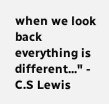when we look back everything is different..." - C.S Lewis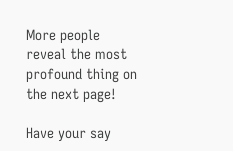More people reveal the most profound thing on the next page!

Have your say